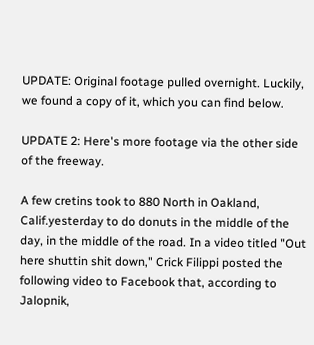UPDATE: Original footage pulled overnight. Luckily, we found a copy of it, which you can find below.

UPDATE 2: Here's more footage via the other side of the freeway.

A few cretins took to 880 North in Oakland, Calif.yesterday to do donuts in the middle of the day, in the middle of the road. In a video titled "Out here shuttin shit down," Crick Filippi posted the following video to Facebook that, according to Jalopnik,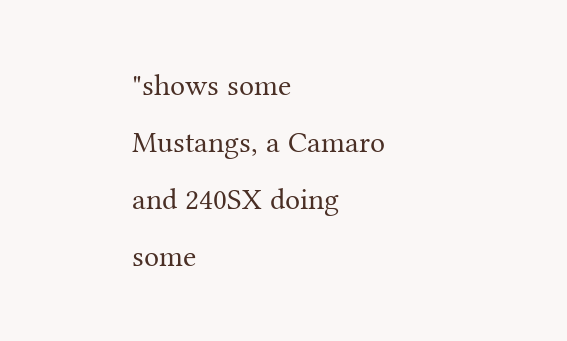"shows some Mustangs, a Camaro and 240SX doing some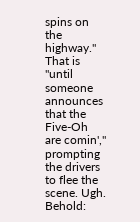spins on the highway." That is "until someone announces that the Five-Oh are comin'," prompting the drivers to flee the scene. Ugh. Behold: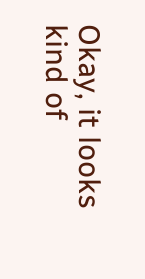Okay, it looks kind of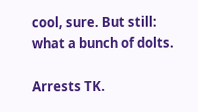cool, sure. But still: what a bunch of dolts.

Arrests TK.